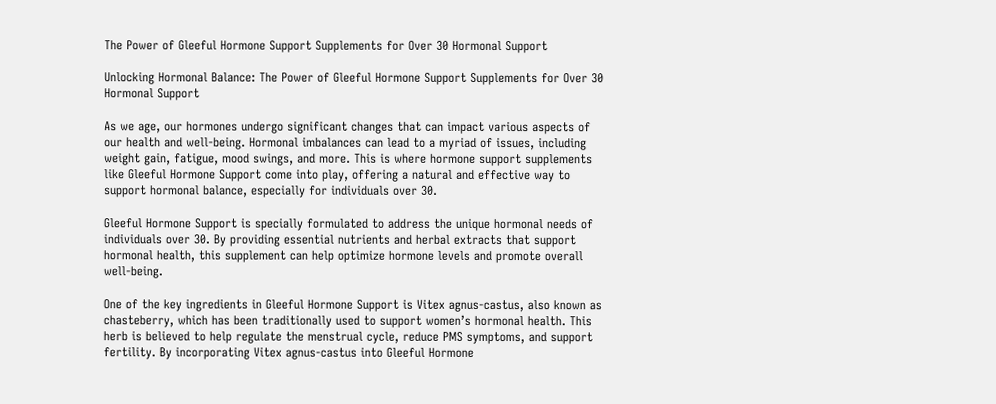The Power of Gleeful Hormone Support Supplements for Over 30 Hormonal Support

Unlocking Hormonal Balance: The Power of Gleeful Hormone Support Supplements for Over 30 Hormonal Support

As we age, our hormones undergo significant changes that can impact various aspects of our health and well-being. Hormonal imbalances can lead to a myriad of issues, including weight gain, fatigue, mood swings, and more. This is where hormone support supplements like Gleeful Hormone Support come into play, offering a natural and effective way to support hormonal balance, especially for individuals over 30.

Gleeful Hormone Support is specially formulated to address the unique hormonal needs of individuals over 30. By providing essential nutrients and herbal extracts that support hormonal health, this supplement can help optimize hormone levels and promote overall well-being.

One of the key ingredients in Gleeful Hormone Support is Vitex agnus-castus, also known as chasteberry, which has been traditionally used to support women’s hormonal health. This herb is believed to help regulate the menstrual cycle, reduce PMS symptoms, and support fertility. By incorporating Vitex agnus-castus into Gleeful Hormone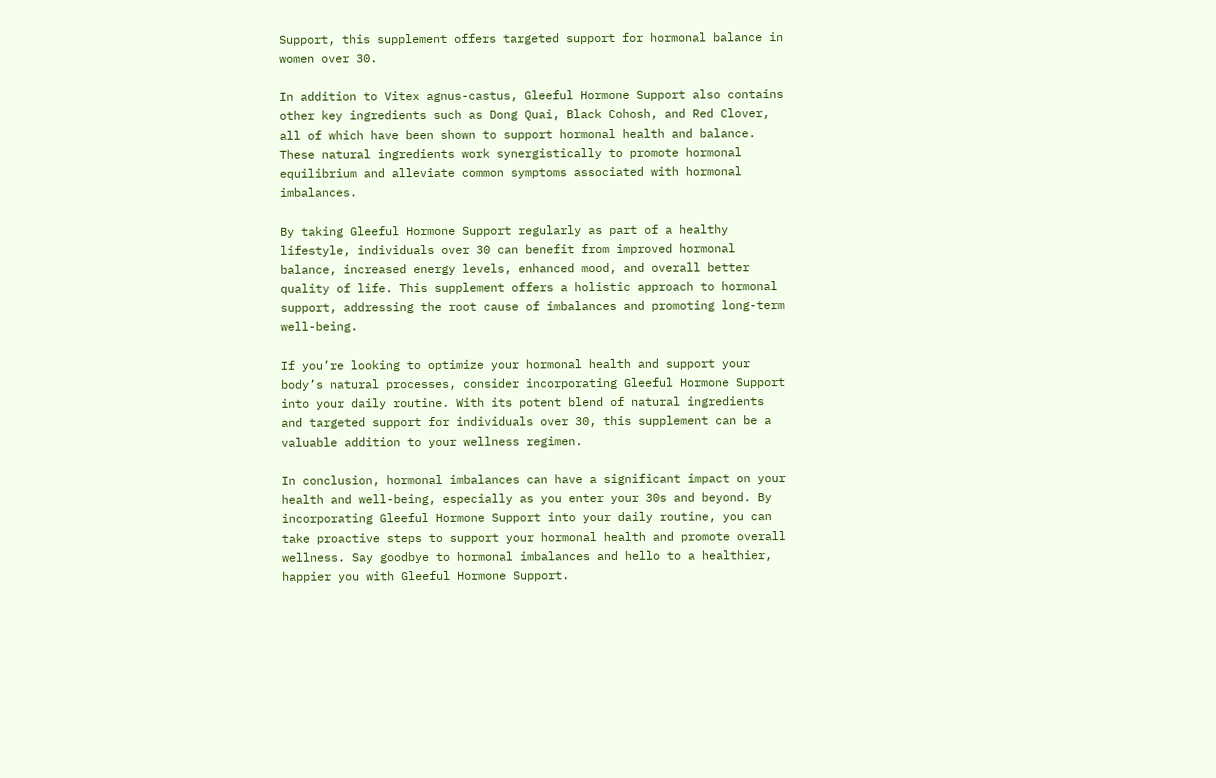Support, this supplement offers targeted support for hormonal balance in women over 30.

In addition to Vitex agnus-castus, Gleeful Hormone Support also contains other key ingredients such as Dong Quai, Black Cohosh, and Red Clover, all of which have been shown to support hormonal health and balance. These natural ingredients work synergistically to promote hormonal equilibrium and alleviate common symptoms associated with hormonal imbalances.

By taking Gleeful Hormone Support regularly as part of a healthy lifestyle, individuals over 30 can benefit from improved hormonal balance, increased energy levels, enhanced mood, and overall better quality of life. This supplement offers a holistic approach to hormonal support, addressing the root cause of imbalances and promoting long-term well-being.

If you’re looking to optimize your hormonal health and support your body’s natural processes, consider incorporating Gleeful Hormone Support into your daily routine. With its potent blend of natural ingredients and targeted support for individuals over 30, this supplement can be a valuable addition to your wellness regimen.

In conclusion, hormonal imbalances can have a significant impact on your health and well-being, especially as you enter your 30s and beyond. By incorporating Gleeful Hormone Support into your daily routine, you can take proactive steps to support your hormonal health and promote overall wellness. Say goodbye to hormonal imbalances and hello to a healthier, happier you with Gleeful Hormone Support.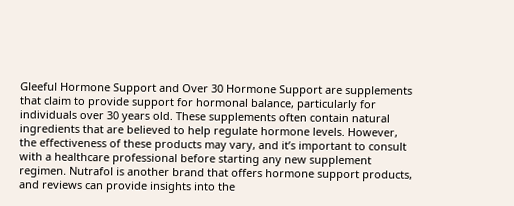Gleeful Hormone Support and Over 30 Hormone Support are supplements that claim to provide support for hormonal balance, particularly for individuals over 30 years old. These supplements often contain natural ingredients that are believed to help regulate hormone levels. However, the effectiveness of these products may vary, and it’s important to consult with a healthcare professional before starting any new supplement regimen. Nutrafol is another brand that offers hormone support products, and reviews can provide insights into the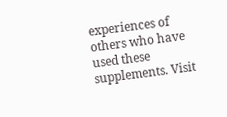experiences of others who have used these supplements. Visit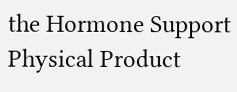the Hormone Support Physical Product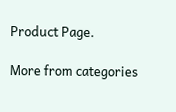Product Page.

More from categories